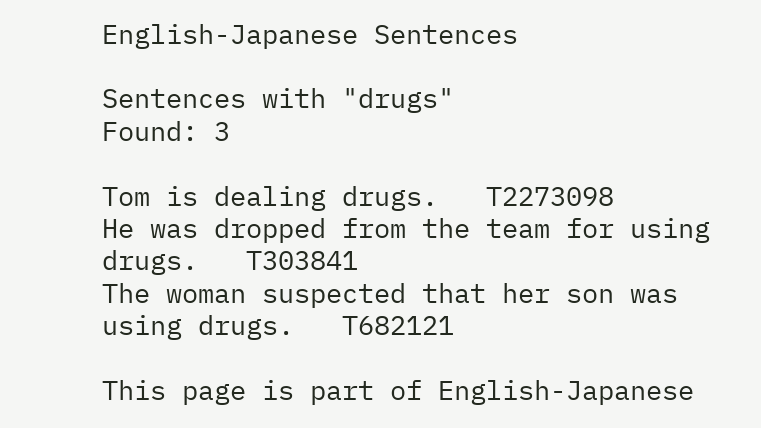English-Japanese Sentences

Sentences with "drugs"
Found: 3

Tom is dealing drugs.   T2273098
He was dropped from the team for using drugs.   T303841
The woman suspected that her son was using drugs.   T682121

This page is part of English-Japanese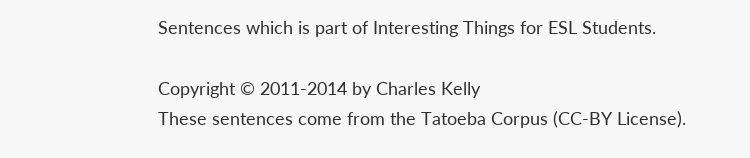Sentences which is part of Interesting Things for ESL Students.

Copyright © 2011-2014 by Charles Kelly
These sentences come from the Tatoeba Corpus (CC-BY License).